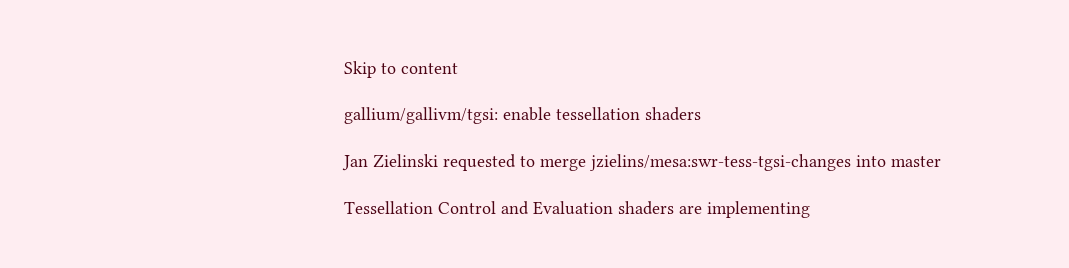Skip to content

gallium/gallivm/tgsi: enable tessellation shaders

Jan Zielinski requested to merge jzielins/mesa:swr-tess-tgsi-changes into master

Tessellation Control and Evaluation shaders are implementing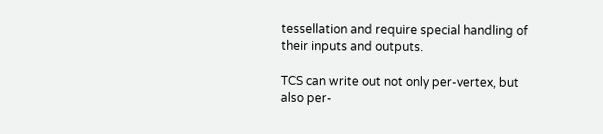tessellation and require special handling of their inputs and outputs.

TCS can write out not only per-vertex, but also per-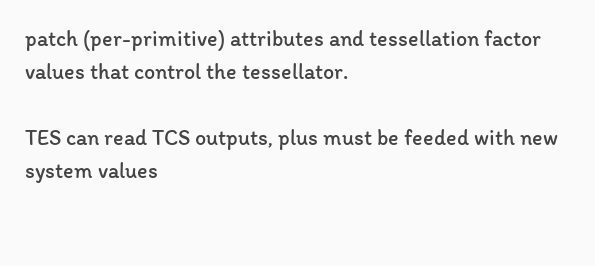patch (per-primitive) attributes and tessellation factor values that control the tessellator.

TES can read TCS outputs, plus must be feeded with new system values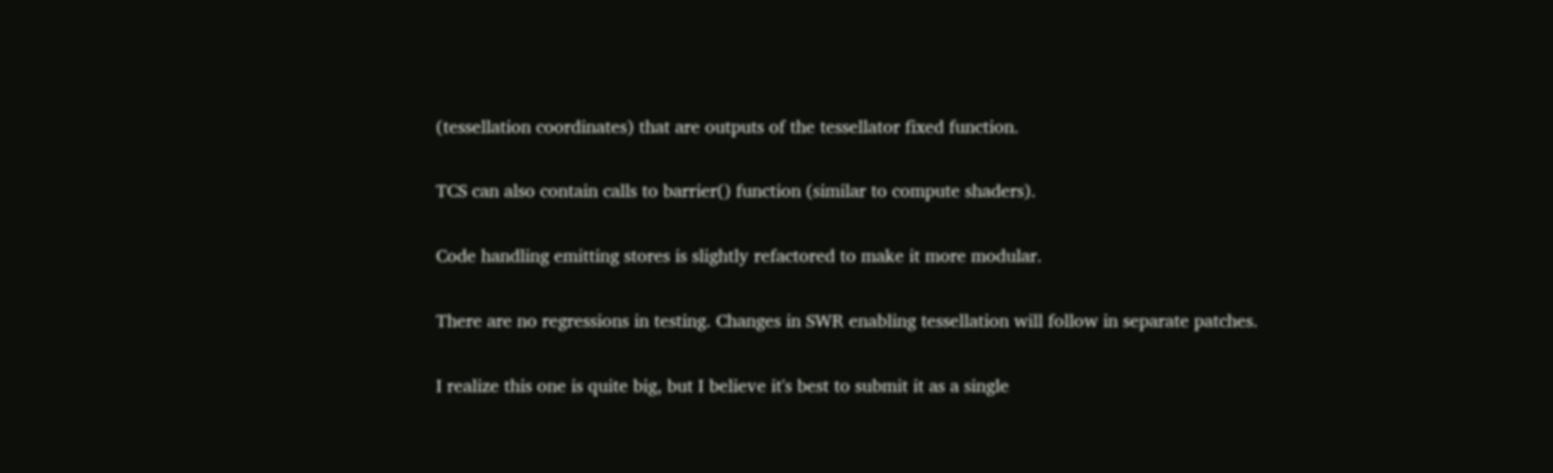(tessellation coordinates) that are outputs of the tessellator fixed function.

TCS can also contain calls to barrier() function (similar to compute shaders).

Code handling emitting stores is slightly refactored to make it more modular.

There are no regressions in testing. Changes in SWR enabling tessellation will follow in separate patches.

I realize this one is quite big, but I believe it's best to submit it as a single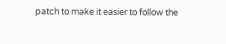patch to make it easier to follow the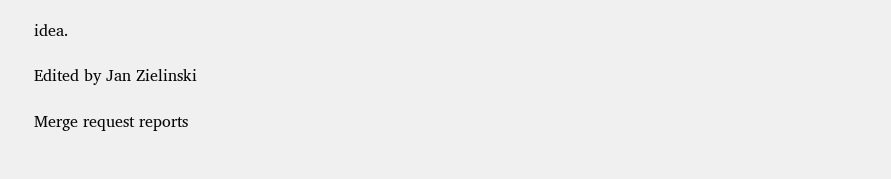idea.

Edited by Jan Zielinski

Merge request reports